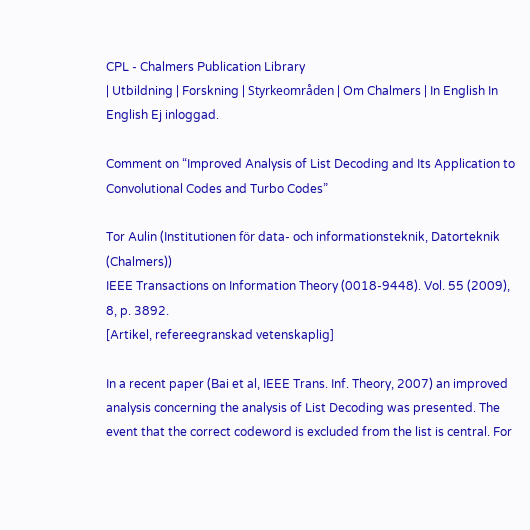CPL - Chalmers Publication Library
| Utbildning | Forskning | Styrkeområden | Om Chalmers | In English In English Ej inloggad.

Comment on “Improved Analysis of List Decoding and Its Application to Convolutional Codes and Turbo Codes”

Tor Aulin (Institutionen för data- och informationsteknik, Datorteknik (Chalmers))
IEEE Transactions on Information Theory (0018-9448). Vol. 55 (2009), 8, p. 3892.
[Artikel, refereegranskad vetenskaplig]

In a recent paper (Bai et al, IEEE Trans. Inf. Theory, 2007) an improved analysis concerning the analysis of List Decoding was presented. The event that the correct codeword is excluded from the list is central. For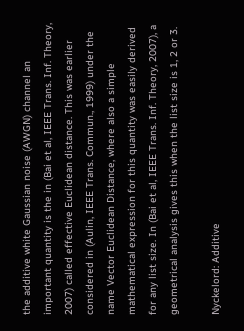the additive white Gaussian noise (AWGN) channel an important quantity is the in (Bai et al, IEEE Trans. Inf. Theory, 2007) called effective Euclidean distance. This was earlier considered in (Aulin, IEEE Trans. Commun., 1999) under the name Vector Euclidean Distance, where also a simple mathematical expression for this quantity was easily derived for any list size. In (Bai et al, IEEE Trans. Inf. Theory, 2007), a geometrical analysis gives this when the list size is 1, 2 or 3.

Nyckelord: Additive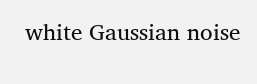white Gaussian noise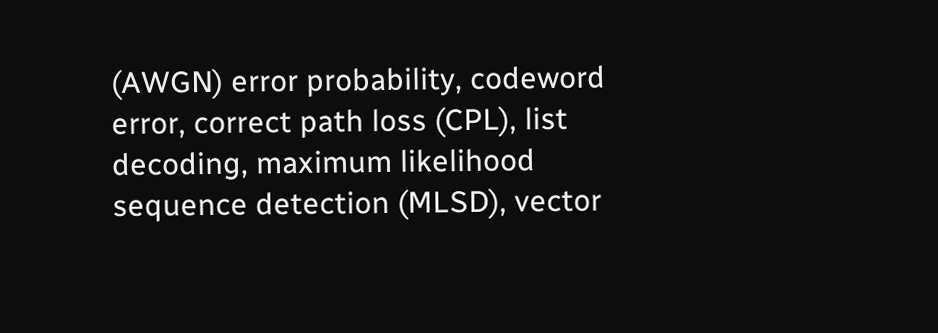(AWGN) error probability, codeword error, correct path loss (CPL), list decoding, maximum likelihood sequence detection (MLSD), vector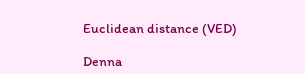Euclidean distance (VED)

Denna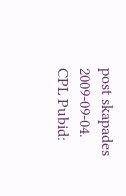post skapades 2009-09-04.
CPL Pubid: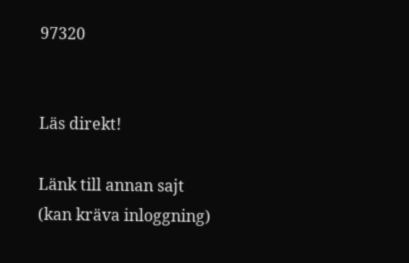97320


Läs direkt!

Länk till annan sajt (kan kräva inloggning)